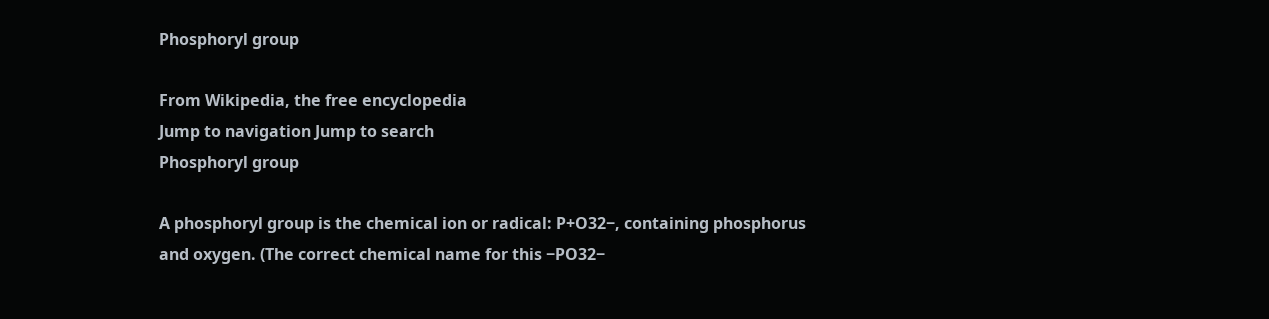Phosphoryl group

From Wikipedia, the free encyclopedia
Jump to navigation Jump to search
Phosphoryl group

A phosphoryl group is the chemical ion or radical: P+O32−, containing phosphorus and oxygen. (The correct chemical name for this −PO32−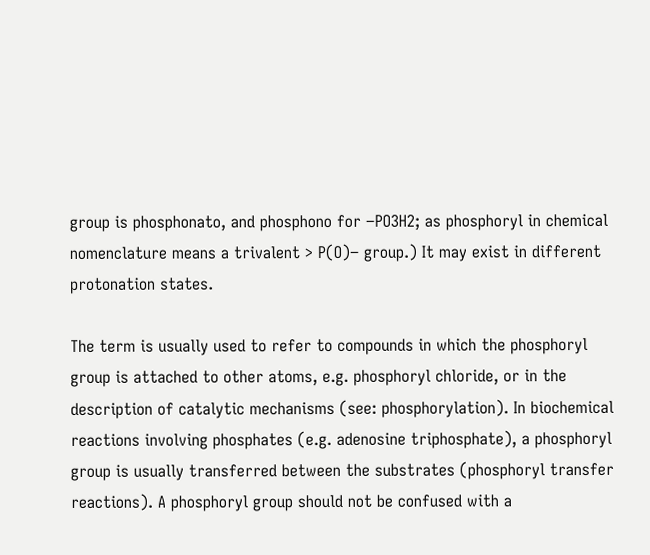group is phosphonato, and phosphono for −PO3H2; as phosphoryl in chemical nomenclature means a trivalent > P(O)− group.) It may exist in different protonation states.

The term is usually used to refer to compounds in which the phosphoryl group is attached to other atoms, e.g. phosphoryl chloride, or in the description of catalytic mechanisms (see: phosphorylation). In biochemical reactions involving phosphates (e.g. adenosine triphosphate), a phosphoryl group is usually transferred between the substrates (phosphoryl transfer reactions). A phosphoryl group should not be confused with a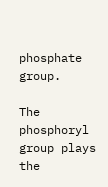phosphate group.

The phosphoryl group plays the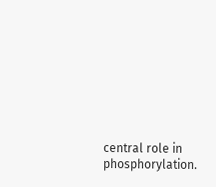central role in phosphorylation.